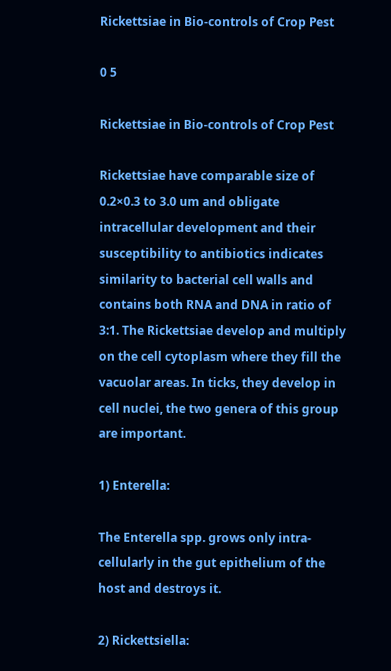Rickettsiae in Bio-controls of Crop Pest

0 5

Rickettsiae in Bio-controls of Crop Pest

Rickettsiae have comparable size of 0.2×0.3 to 3.0 um and obligate intracellular development and their susceptibility to antibiotics indicates similarity to bacterial cell walls and contains both RNA and DNA in ratio of 3:1. The Rickettsiae develop and multiply on the cell cytoplasm where they fill the vacuolar areas. In ticks, they develop in cell nuclei, the two genera of this group are important.

1) Enterella:

The Enterella spp. grows only intra-cellularly in the gut epithelium of the host and destroys it.

2) Rickettsiella: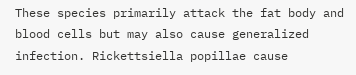These species primarily attack the fat body and blood cells but may also cause generalized infection. Rickettsiella popillae cause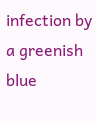infection by a greenish blue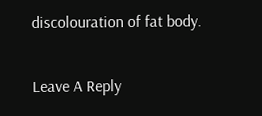discolouration of fat body.

Leave A Reply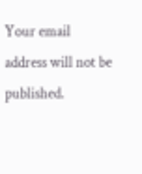Your email address will not be published.